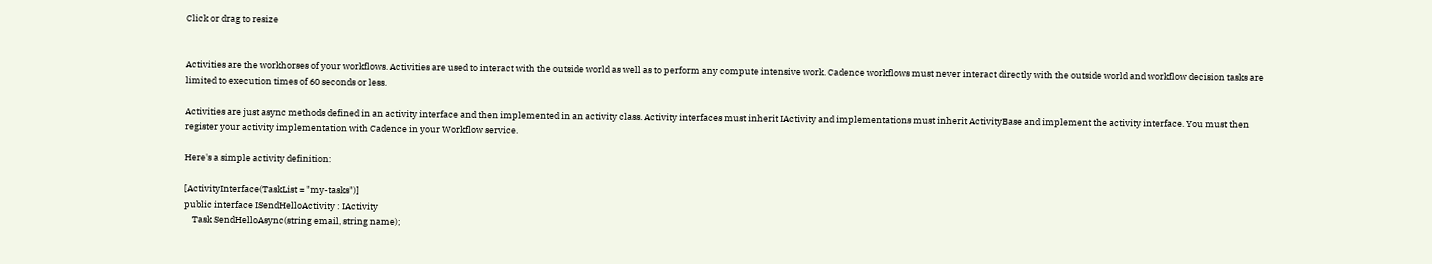Click or drag to resize


Activities are the workhorses of your workflows. Activities are used to interact with the outside world as well as to perform any compute intensive work. Cadence workflows must never interact directly with the outside world and workflow decision tasks are limited to execution times of 60 seconds or less.

Activities are just async methods defined in an activity interface and then implemented in an activity class. Activity interfaces must inherit IActivity and implementations must inherit ActivityBase and implement the activity interface. You must then register your activity implementation with Cadence in your Workflow service.

Here's a simple activity definition:

[ActivityInterface(TaskList = "my-tasks")]
public interface ISendHelloActivity : IActivity
    Task SendHelloAsync(string email, string name);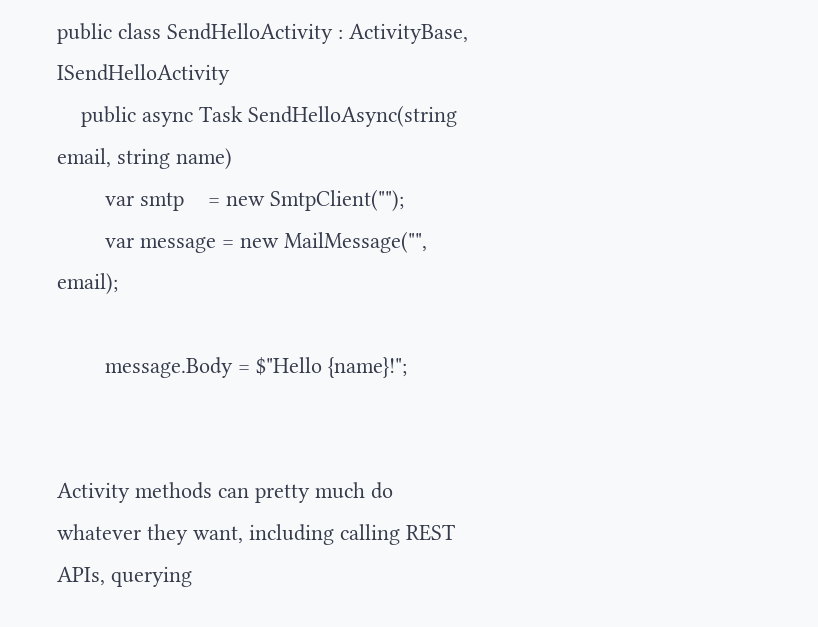public class SendHelloActivity : ActivityBase, ISendHelloActivity
    public async Task SendHelloAsync(string email, string name)
        var smtp    = new SmtpClient("");
        var message = new MailMessage("", email);

        message.Body = $"Hello {name}!";


Activity methods can pretty much do whatever they want, including calling REST APIs, querying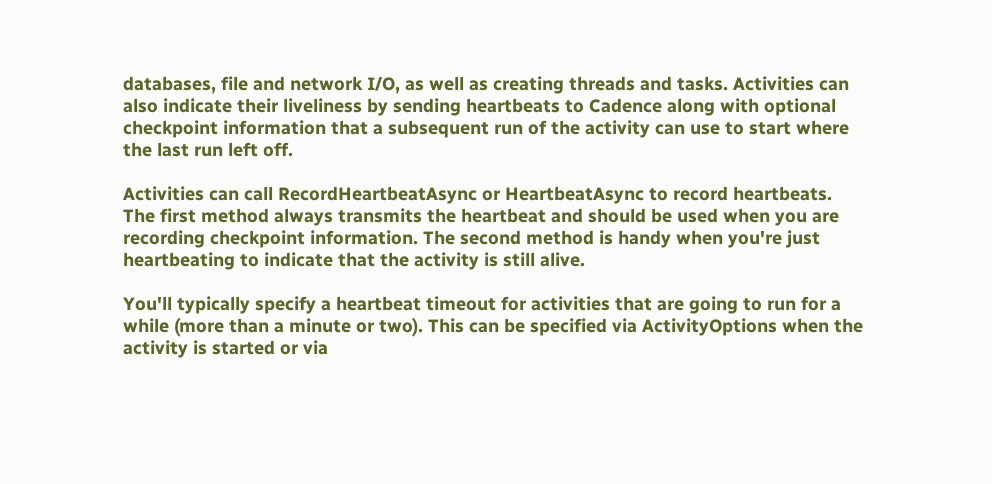databases, file and network I/O, as well as creating threads and tasks. Activities can also indicate their liveliness by sending heartbeats to Cadence along with optional checkpoint information that a subsequent run of the activity can use to start where the last run left off.

Activities can call RecordHeartbeatAsync or HeartbeatAsync to record heartbeats. The first method always transmits the heartbeat and should be used when you are recording checkpoint information. The second method is handy when you're just heartbeating to indicate that the activity is still alive.

You'll typically specify a heartbeat timeout for activities that are going to run for a while (more than a minute or two). This can be specified via ActivityOptions when the activity is started or via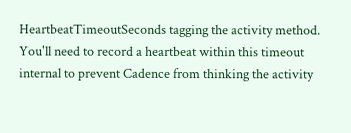HeartbeatTimeoutSeconds tagging the activity method. You'll need to record a heartbeat within this timeout internal to prevent Cadence from thinking the activity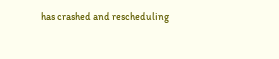has crashed and rescheduling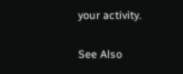your activity.

See Also